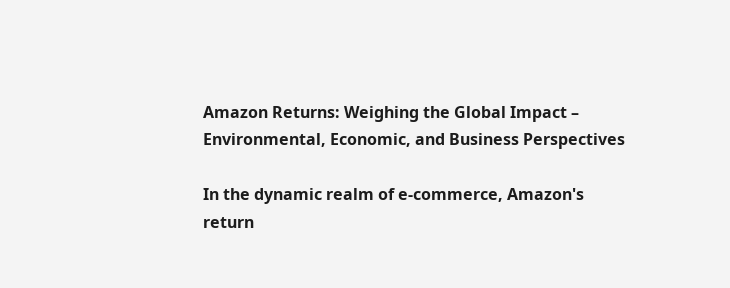Amazon Returns: Weighing the Global Impact – Environmental, Economic, and Business Perspectives

In the dynamic realm of e-commerce, Amazon's return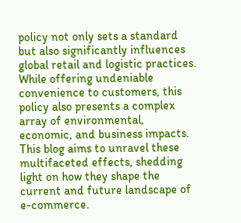policy not only sets a standard but also significantly influences global retail and logistic practices. While offering undeniable convenience to customers, this policy also presents a complex array of environmental, economic, and business impacts. This blog aims to unravel these multifaceted effects, shedding light on how they shape the current and future landscape of e-commerce.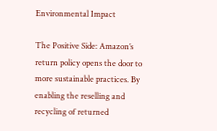Environmental Impact

The Positive Side: Amazon’s return policy opens the door to more sustainable practices. By enabling the reselling and recycling of returned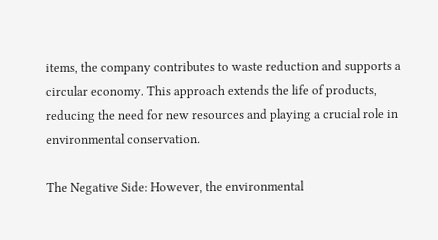items, the company contributes to waste reduction and supports a circular economy. This approach extends the life of products, reducing the need for new resources and playing a crucial role in environmental conservation.

The Negative Side: However, the environmental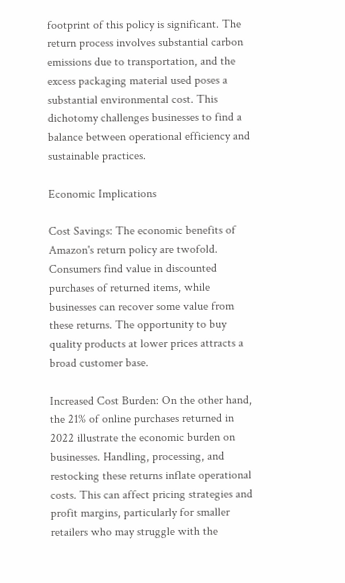footprint of this policy is significant. The return process involves substantial carbon emissions due to transportation, and the excess packaging material used poses a substantial environmental cost. This dichotomy challenges businesses to find a balance between operational efficiency and sustainable practices.

Economic Implications

Cost Savings: The economic benefits of Amazon's return policy are twofold. Consumers find value in discounted purchases of returned items, while businesses can recover some value from these returns. The opportunity to buy quality products at lower prices attracts a broad customer base.

Increased Cost Burden: On the other hand, the 21% of online purchases returned in 2022 illustrate the economic burden on businesses. Handling, processing, and restocking these returns inflate operational costs. This can affect pricing strategies and profit margins, particularly for smaller retailers who may struggle with the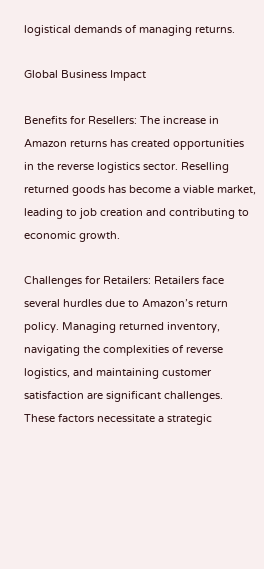logistical demands of managing returns.

Global Business Impact

Benefits for Resellers: The increase in Amazon returns has created opportunities in the reverse logistics sector. Reselling returned goods has become a viable market, leading to job creation and contributing to economic growth.

Challenges for Retailers: Retailers face several hurdles due to Amazon’s return policy. Managing returned inventory, navigating the complexities of reverse logistics, and maintaining customer satisfaction are significant challenges. These factors necessitate a strategic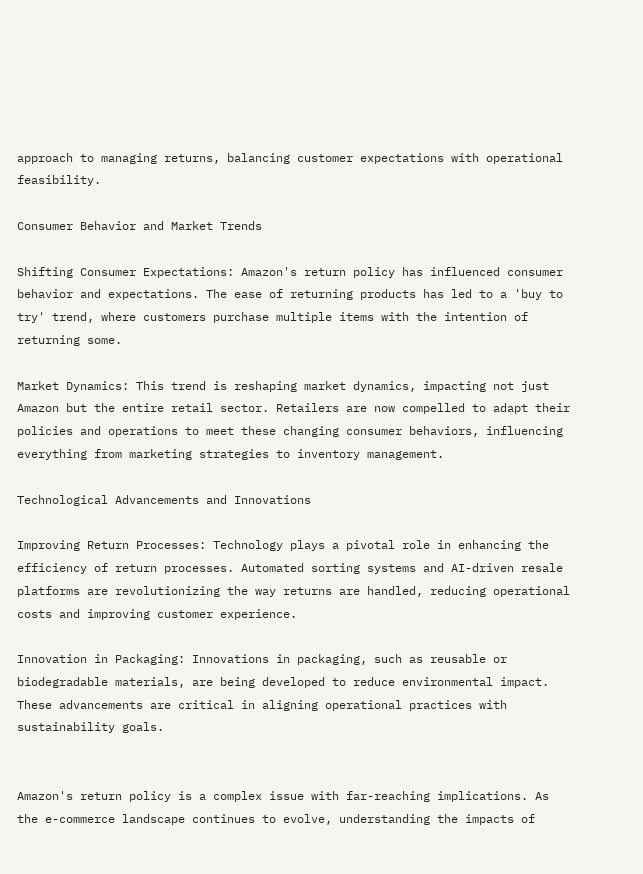approach to managing returns, balancing customer expectations with operational feasibility.

Consumer Behavior and Market Trends

Shifting Consumer Expectations: Amazon's return policy has influenced consumer behavior and expectations. The ease of returning products has led to a 'buy to try' trend, where customers purchase multiple items with the intention of returning some.

Market Dynamics: This trend is reshaping market dynamics, impacting not just Amazon but the entire retail sector. Retailers are now compelled to adapt their policies and operations to meet these changing consumer behaviors, influencing everything from marketing strategies to inventory management.

Technological Advancements and Innovations

Improving Return Processes: Technology plays a pivotal role in enhancing the efficiency of return processes. Automated sorting systems and AI-driven resale platforms are revolutionizing the way returns are handled, reducing operational costs and improving customer experience.

Innovation in Packaging: Innovations in packaging, such as reusable or biodegradable materials, are being developed to reduce environmental impact. These advancements are critical in aligning operational practices with sustainability goals.


Amazon's return policy is a complex issue with far-reaching implications. As the e-commerce landscape continues to evolve, understanding the impacts of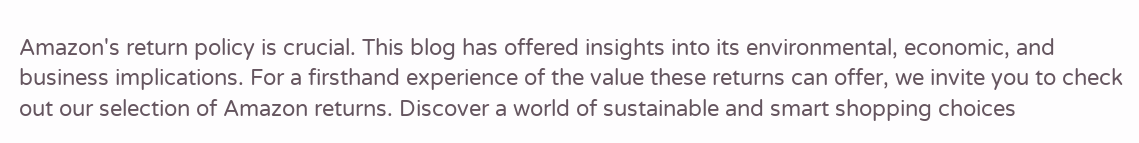Amazon's return policy is crucial. This blog has offered insights into its environmental, economic, and business implications. For a firsthand experience of the value these returns can offer, we invite you to check out our selection of Amazon returns. Discover a world of sustainable and smart shopping choices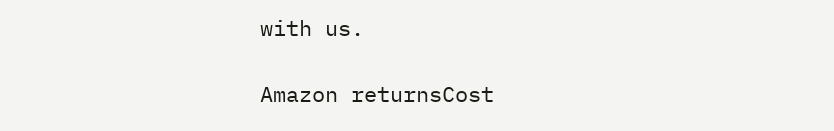with us.

Amazon returnsCost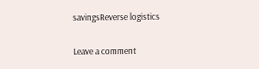savingsReverse logistics

Leave a comment